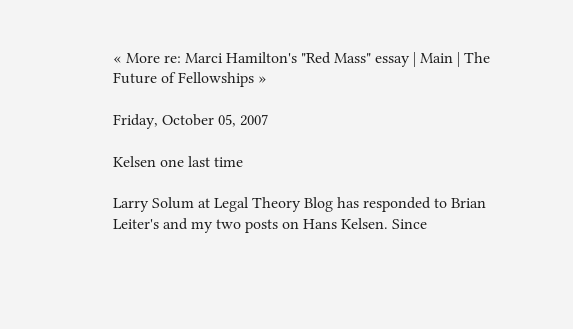« More re: Marci Hamilton's "Red Mass" essay | Main | The Future of Fellowships »

Friday, October 05, 2007

Kelsen one last time

Larry Solum at Legal Theory Blog has responded to Brian Leiter's and my two posts on Hans Kelsen. Since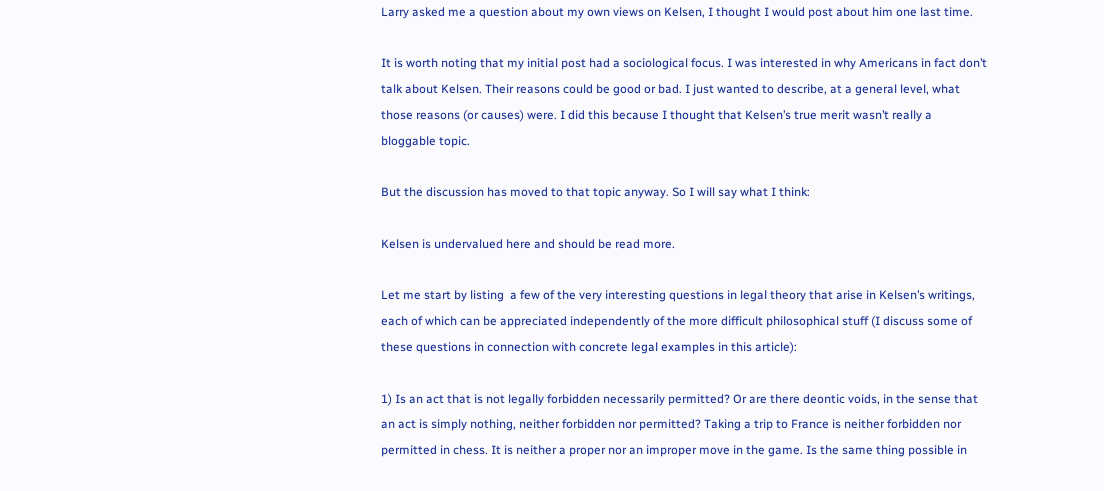Larry asked me a question about my own views on Kelsen, I thought I would post about him one last time.

It is worth noting that my initial post had a sociological focus. I was interested in why Americans in fact don’t talk about Kelsen. Their reasons could be good or bad. I just wanted to describe, at a general level, what those reasons (or causes) were. I did this because I thought that Kelsen’s true merit wasn’t really a bloggable topic.

But the discussion has moved to that topic anyway. So I will say what I think:

Kelsen is undervalued here and should be read more.

Let me start by listing  a few of the very interesting questions in legal theory that arise in Kelsen’s writings, each of which can be appreciated independently of the more difficult philosophical stuff (I discuss some of these questions in connection with concrete legal examples in this article):

1) Is an act that is not legally forbidden necessarily permitted? Or are there deontic voids, in the sense that an act is simply nothing, neither forbidden nor permitted? Taking a trip to France is neither forbidden nor permitted in chess. It is neither a proper nor an improper move in the game. Is the same thing possible in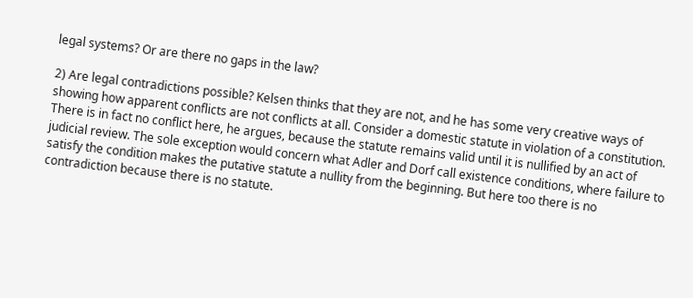legal systems? Or are there no gaps in the law?

2) Are legal contradictions possible? Kelsen thinks that they are not, and he has some very creative ways of showing how apparent conflicts are not conflicts at all. Consider a domestic statute in violation of a constitution. There is in fact no conflict here, he argues, because the statute remains valid until it is nullified by an act of judicial review. The sole exception would concern what Adler and Dorf call existence conditions, where failure to satisfy the condition makes the putative statute a nullity from the beginning. But here too there is no contradiction because there is no statute.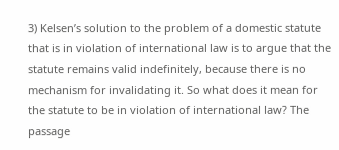3) Kelsen’s solution to the problem of a domestic statute that is in violation of international law is to argue that the statute remains valid indefinitely, because there is no mechanism for invalidating it. So what does it mean for the statute to be in violation of international law? The passage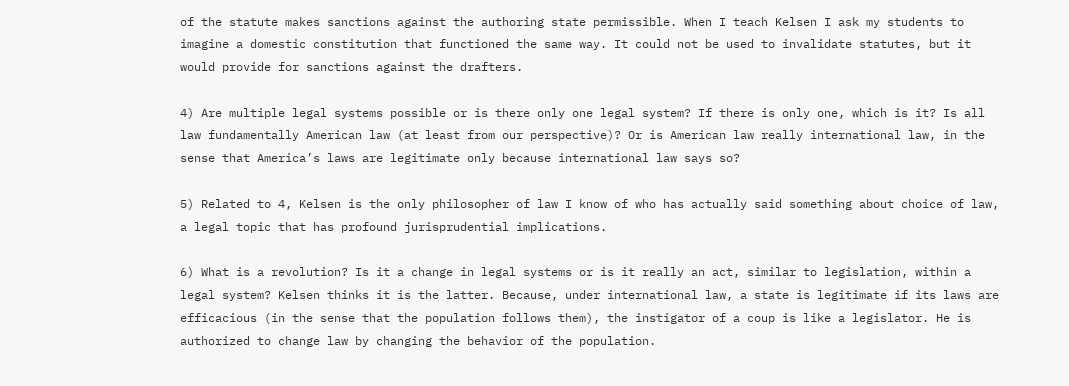of the statute makes sanctions against the authoring state permissible. When I teach Kelsen I ask my students to imagine a domestic constitution that functioned the same way. It could not be used to invalidate statutes, but it would provide for sanctions against the drafters.

4) Are multiple legal systems possible or is there only one legal system? If there is only one, which is it? Is all law fundamentally American law (at least from our perspective)? Or is American law really international law, in the sense that America’s laws are legitimate only because international law says so?

5) Related to 4, Kelsen is the only philosopher of law I know of who has actually said something about choice of law, a legal topic that has profound jurisprudential implications.

6) What is a revolution? Is it a change in legal systems or is it really an act, similar to legislation, within a legal system? Kelsen thinks it is the latter. Because, under international law, a state is legitimate if its laws are efficacious (in the sense that the population follows them), the instigator of a coup is like a legislator. He is authorized to change law by changing the behavior of the population.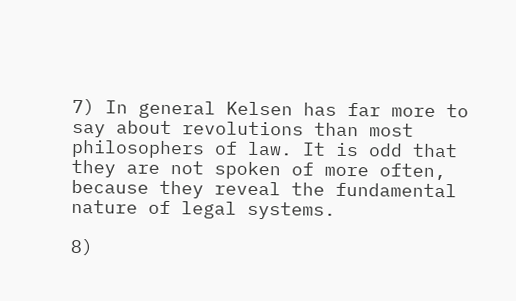7) In general Kelsen has far more to say about revolutions than most philosophers of law. It is odd that they are not spoken of more often, because they reveal the fundamental nature of legal systems.

8)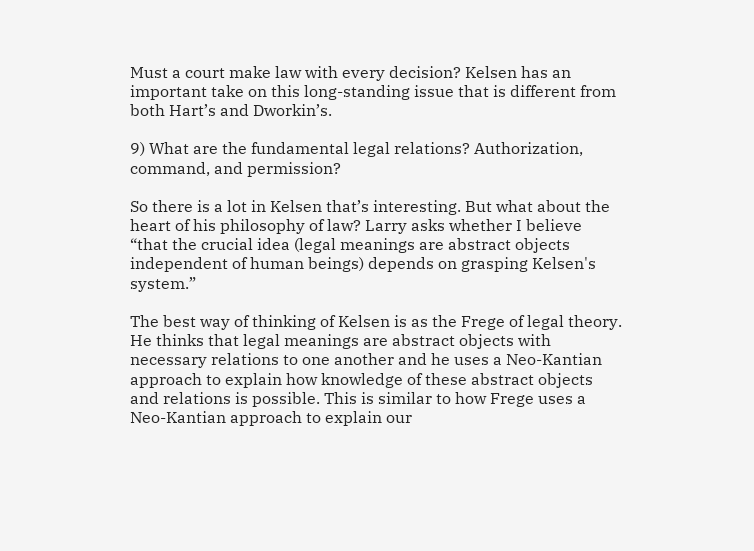Must a court make law with every decision? Kelsen has an important take on this long-standing issue that is different from both Hart’s and Dworkin’s.

9) What are the fundamental legal relations? Authorization, command, and permission?

So there is a lot in Kelsen that’s interesting. But what about the heart of his philosophy of law? Larry asks whether I believe “that the crucial idea (legal meanings are abstract objects independent of human beings) depends on grasping Kelsen's system.”

The best way of thinking of Kelsen is as the Frege of legal theory. He thinks that legal meanings are abstract objects with necessary relations to one another and he uses a Neo-Kantian approach to explain how knowledge of these abstract objects and relations is possible. This is similar to how Frege uses a Neo-Kantian approach to explain our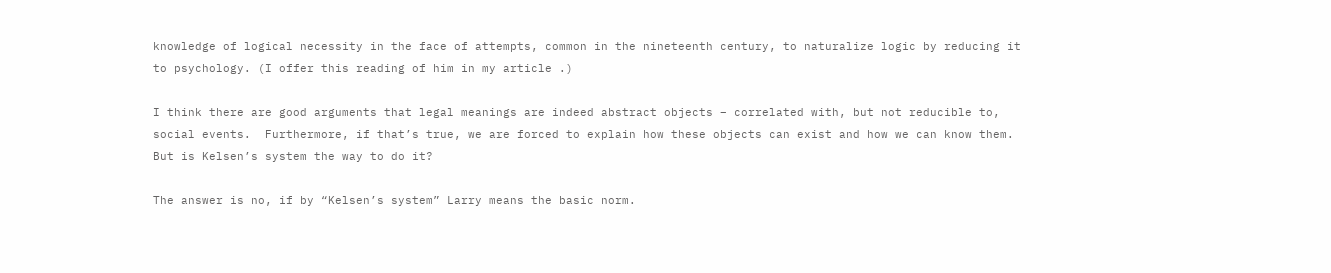knowledge of logical necessity in the face of attempts, common in the nineteenth century, to naturalize logic by reducing it to psychology. (I offer this reading of him in my article .)

I think there are good arguments that legal meanings are indeed abstract objects – correlated with, but not reducible to, social events.  Furthermore, if that’s true, we are forced to explain how these objects can exist and how we can know them. But is Kelsen’s system the way to do it?

The answer is no, if by “Kelsen’s system” Larry means the basic norm.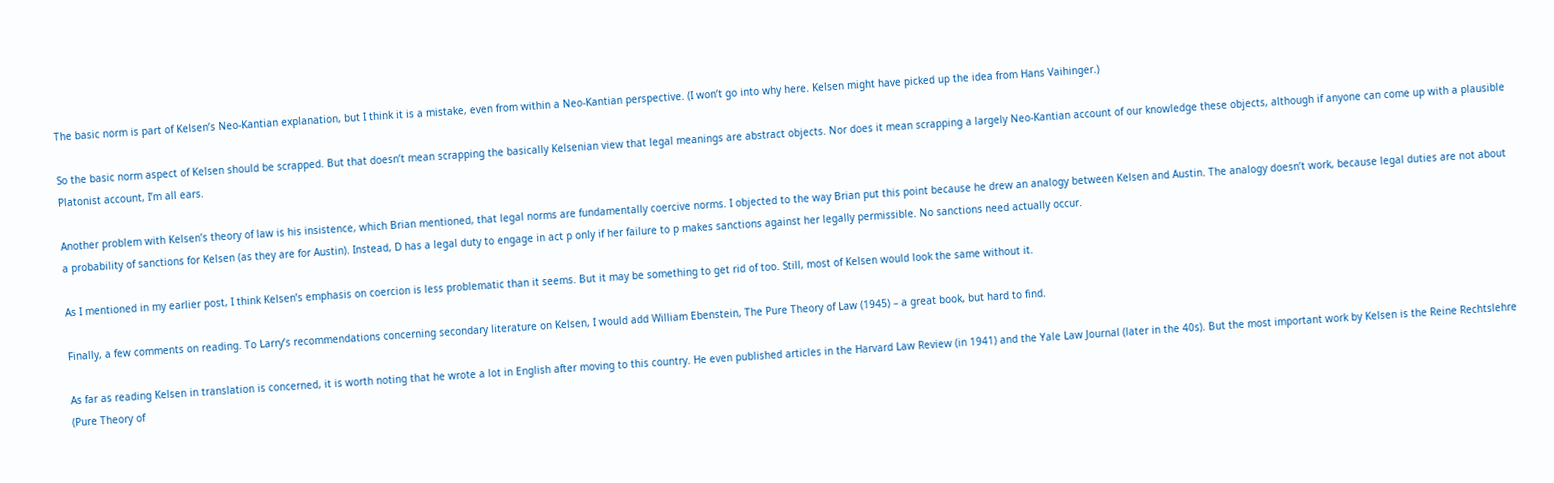The basic norm is part of Kelsen’s Neo-Kantian explanation, but I think it is a mistake, even from within a Neo-Kantian perspective. (I won’t go into why here. Kelsen might have picked up the idea from Hans Vaihinger.)

So the basic norm aspect of Kelsen should be scrapped. But that doesn’t mean scrapping the basically Kelsenian view that legal meanings are abstract objects. Nor does it mean scrapping a largely Neo-Kantian account of our knowledge these objects, although if anyone can come up with a plausible Platonist account, I’m all ears.

Another problem with Kelsen’s theory of law is his insistence, which Brian mentioned, that legal norms are fundamentally coercive norms. I objected to the way Brian put this point because he drew an analogy between Kelsen and Austin. The analogy doesn’t work, because legal duties are not about a probability of sanctions for Kelsen (as they are for Austin). Instead, D has a legal duty to engage in act p only if her failure to p makes sanctions against her legally permissible. No sanctions need actually occur.

As I mentioned in my earlier post, I think Kelsen’s emphasis on coercion is less problematic than it seems. But it may be something to get rid of too. Still, most of Kelsen would look the same without it.

Finally, a few comments on reading. To Larry’s recommendations concerning secondary literature on Kelsen, I would add William Ebenstein, The Pure Theory of Law (1945) – a great book, but hard to find.

As far as reading Kelsen in translation is concerned, it is worth noting that he wrote a lot in English after moving to this country. He even published articles in the Harvard Law Review (in 1941) and the Yale Law Journal (later in the 40s). But the most important work by Kelsen is the Reine Rechtslehre (Pure Theory of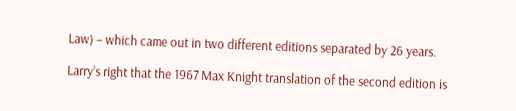Law) – which came out in two different editions separated by 26 years.

Larry’s right that the 1967 Max Knight translation of the second edition is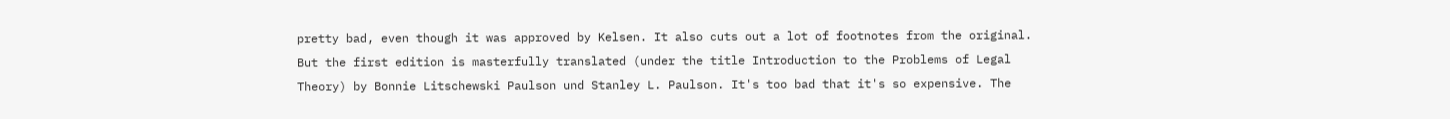pretty bad, even though it was approved by Kelsen. It also cuts out a lot of footnotes from the original. But the first edition is masterfully translated (under the title Introduction to the Problems of Legal Theory) by Bonnie Litschewski Paulson und Stanley L. Paulson. It's too bad that it's so expensive. The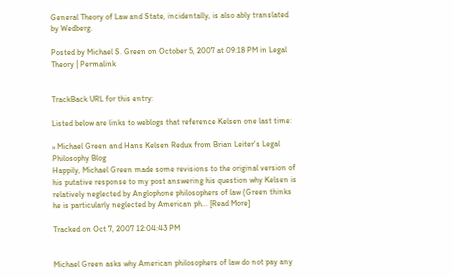General Theory of Law and State, incidentally, is also ably translated by Wedberg.

Posted by Michael S. Green on October 5, 2007 at 09:18 PM in Legal Theory | Permalink


TrackBack URL for this entry:

Listed below are links to weblogs that reference Kelsen one last time:

» Michael Green and Hans Kelsen Redux from Brian Leiter's Legal Philosophy Blog
Happily, Michael Green made some revisions to the original version of his putative response to my post answering his question why Kelsen is relatively neglected by Anglophone philosophers of law (Green thinks he is particularly neglected by American ph... [Read More]

Tracked on Oct 7, 2007 12:04:43 PM


Michael Green asks why American philosophers of law do not pay any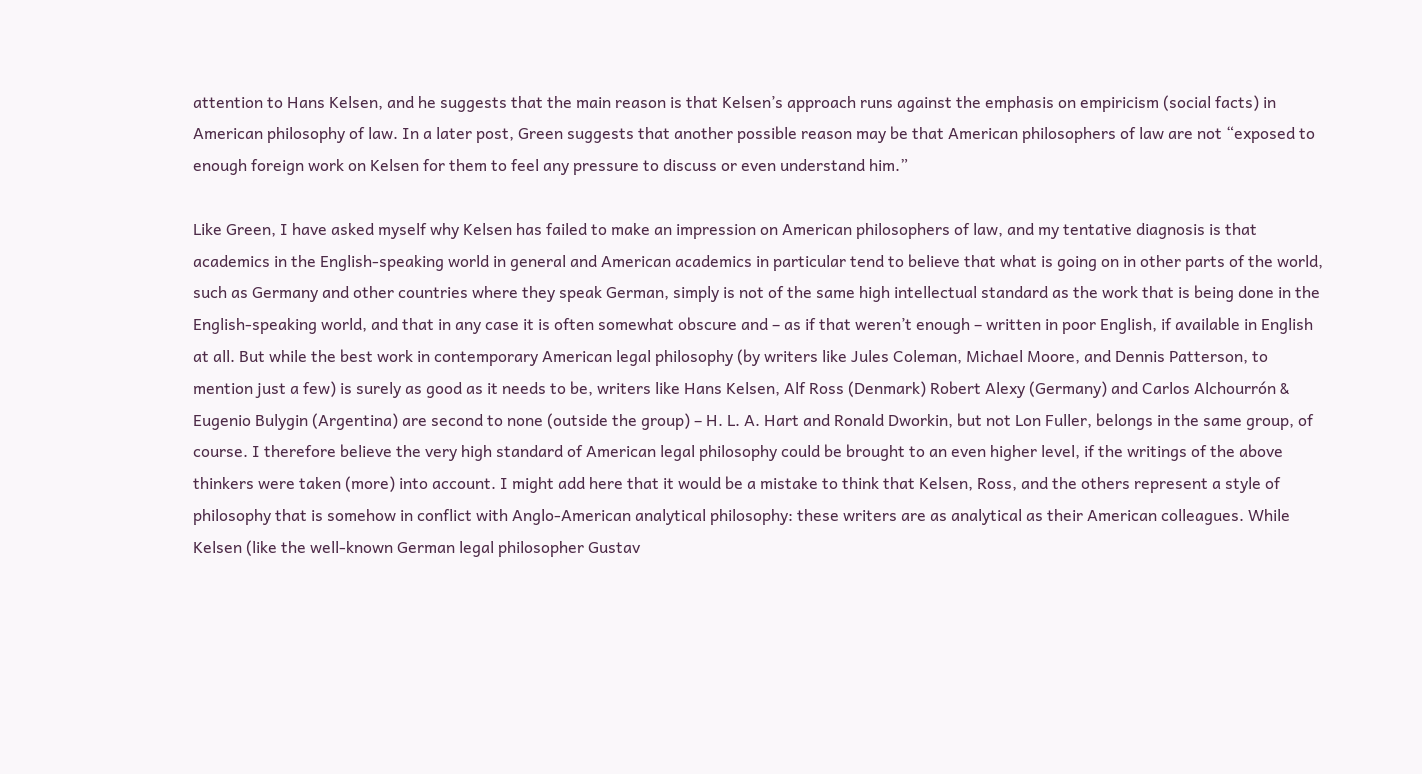attention to Hans Kelsen, and he suggests that the main reason is that Kelsen’s approach runs against the emphasis on empiricism (social facts) in American philosophy of law. In a later post, Green suggests that another possible reason may be that American philosophers of law are not “exposed to enough foreign work on Kelsen for them to feel any pressure to discuss or even understand him.”

Like Green, I have asked myself why Kelsen has failed to make an impression on American philosophers of law, and my tentative diagnosis is that academics in the English-speaking world in general and American academics in particular tend to believe that what is going on in other parts of the world, such as Germany and other countries where they speak German, simply is not of the same high intellectual standard as the work that is being done in the English-speaking world, and that in any case it is often somewhat obscure and – as if that weren’t enough – written in poor English, if available in English at all. But while the best work in contemporary American legal philosophy (by writers like Jules Coleman, Michael Moore, and Dennis Patterson, to mention just a few) is surely as good as it needs to be, writers like Hans Kelsen, Alf Ross (Denmark) Robert Alexy (Germany) and Carlos Alchourrón & Eugenio Bulygin (Argentina) are second to none (outside the group) – H. L. A. Hart and Ronald Dworkin, but not Lon Fuller, belongs in the same group, of course. I therefore believe the very high standard of American legal philosophy could be brought to an even higher level, if the writings of the above thinkers were taken (more) into account. I might add here that it would be a mistake to think that Kelsen, Ross, and the others represent a style of philosophy that is somehow in conflict with Anglo-American analytical philosophy: these writers are as analytical as their American colleagues. While Kelsen (like the well-known German legal philosopher Gustav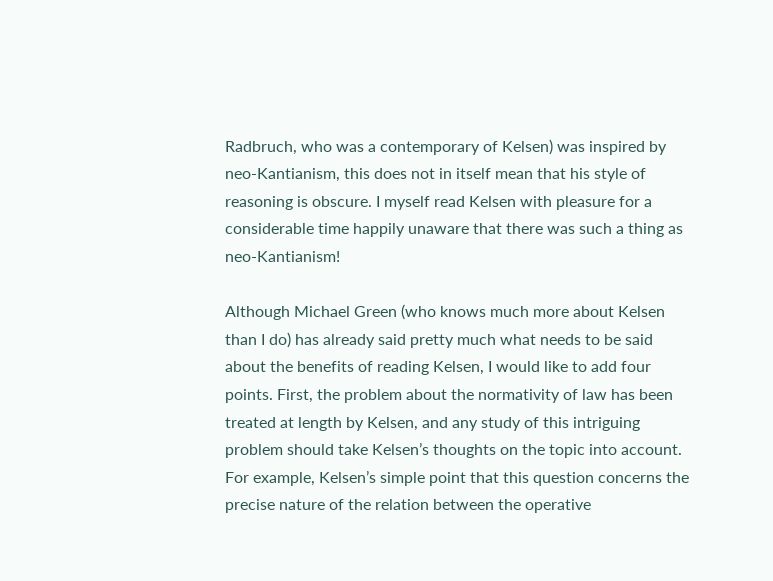Radbruch, who was a contemporary of Kelsen) was inspired by neo-Kantianism, this does not in itself mean that his style of reasoning is obscure. I myself read Kelsen with pleasure for a considerable time happily unaware that there was such a thing as neo-Kantianism!

Although Michael Green (who knows much more about Kelsen than I do) has already said pretty much what needs to be said about the benefits of reading Kelsen, I would like to add four points. First, the problem about the normativity of law has been treated at length by Kelsen, and any study of this intriguing problem should take Kelsen’s thoughts on the topic into account. For example, Kelsen’s simple point that this question concerns the precise nature of the relation between the operative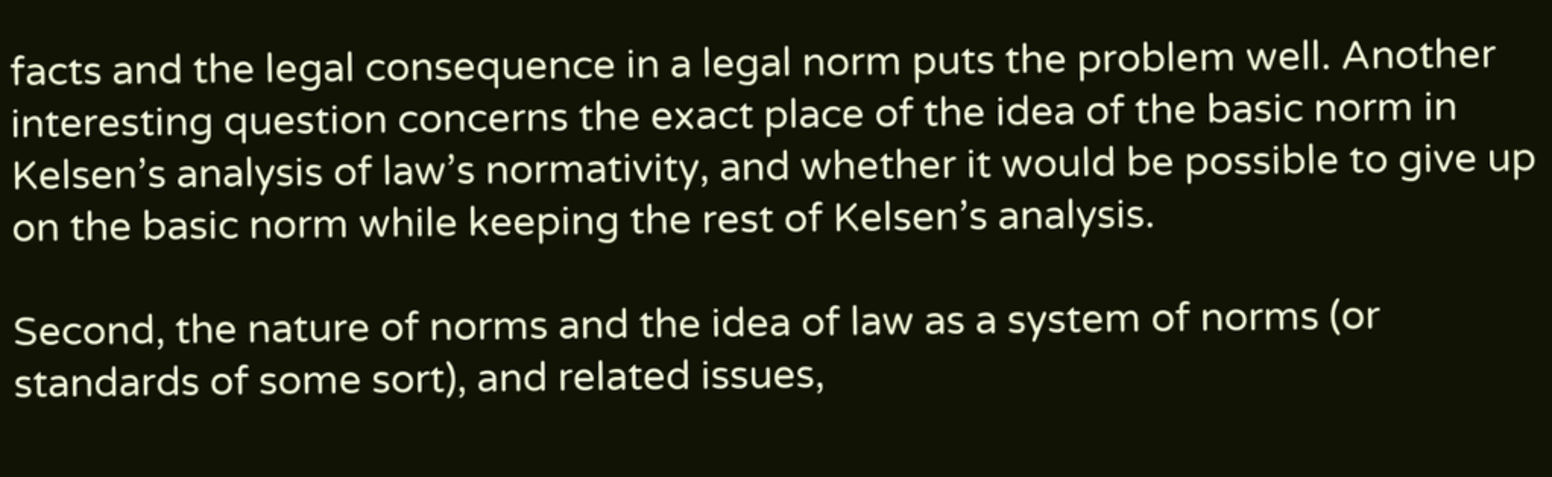facts and the legal consequence in a legal norm puts the problem well. Another interesting question concerns the exact place of the idea of the basic norm in Kelsen’s analysis of law’s normativity, and whether it would be possible to give up on the basic norm while keeping the rest of Kelsen’s analysis.

Second, the nature of norms and the idea of law as a system of norms (or standards of some sort), and related issues,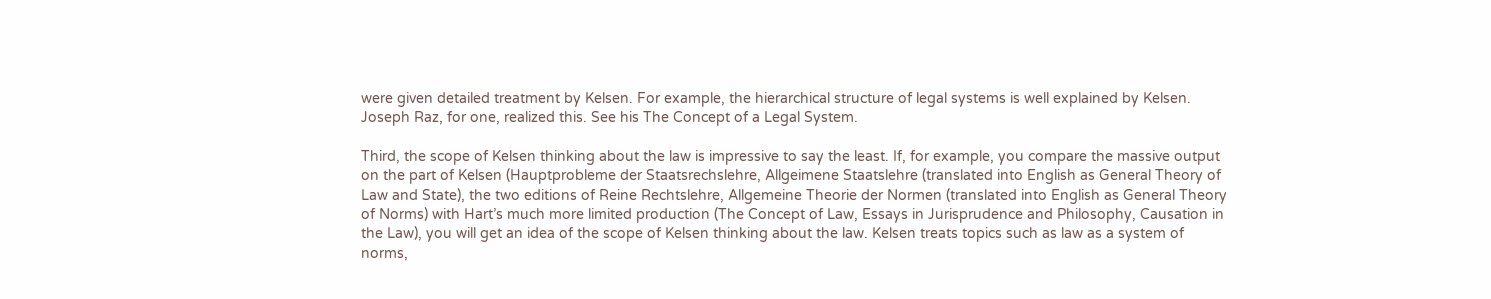were given detailed treatment by Kelsen. For example, the hierarchical structure of legal systems is well explained by Kelsen. Joseph Raz, for one, realized this. See his The Concept of a Legal System.

Third, the scope of Kelsen thinking about the law is impressive to say the least. If, for example, you compare the massive output on the part of Kelsen (Hauptprobleme der Staatsrechslehre, Allgeimene Staatslehre (translated into English as General Theory of Law and State), the two editions of Reine Rechtslehre, Allgemeine Theorie der Normen (translated into English as General Theory of Norms) with Hart’s much more limited production (The Concept of Law, Essays in Jurisprudence and Philosophy, Causation in the Law), you will get an idea of the scope of Kelsen thinking about the law. Kelsen treats topics such as law as a system of norms,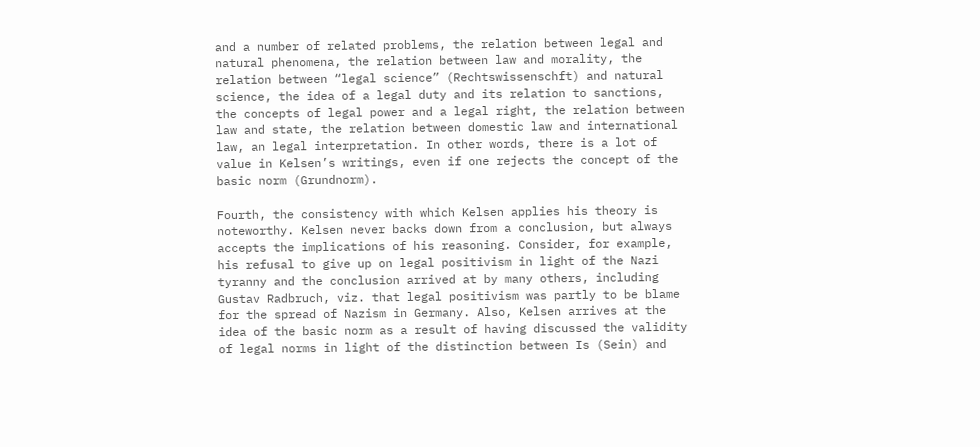and a number of related problems, the relation between legal and natural phenomena, the relation between law and morality, the relation between “legal science” (Rechtswissenschft) and natural science, the idea of a legal duty and its relation to sanctions, the concepts of legal power and a legal right, the relation between law and state, the relation between domestic law and international law, an legal interpretation. In other words, there is a lot of value in Kelsen’s writings, even if one rejects the concept of the basic norm (Grundnorm).

Fourth, the consistency with which Kelsen applies his theory is noteworthy. Kelsen never backs down from a conclusion, but always accepts the implications of his reasoning. Consider, for example, his refusal to give up on legal positivism in light of the Nazi tyranny and the conclusion arrived at by many others, including Gustav Radbruch, viz. that legal positivism was partly to be blame for the spread of Nazism in Germany. Also, Kelsen arrives at the idea of the basic norm as a result of having discussed the validity of legal norms in light of the distinction between Is (Sein) and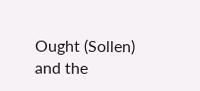Ought (Sollen) and the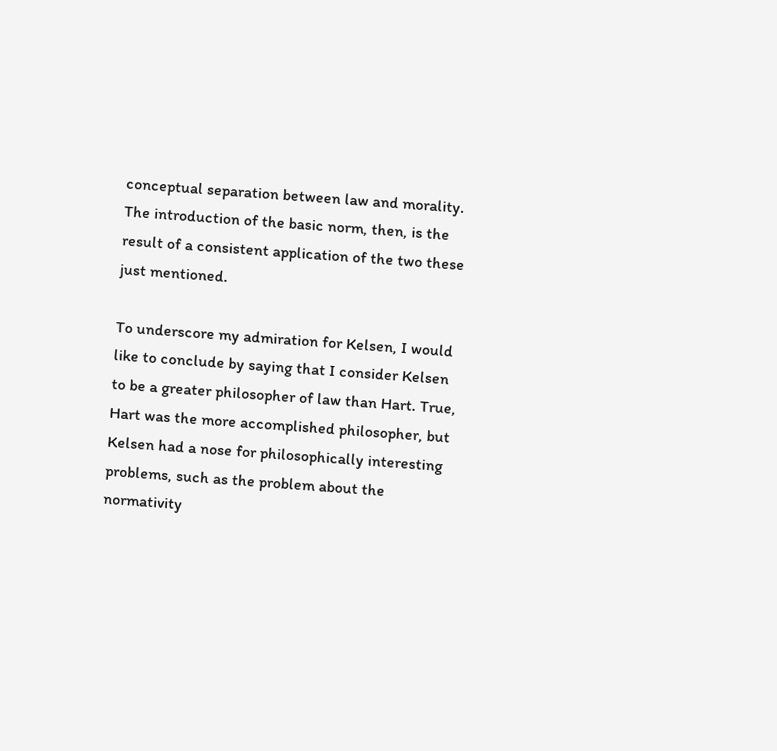conceptual separation between law and morality. The introduction of the basic norm, then, is the result of a consistent application of the two these just mentioned.

To underscore my admiration for Kelsen, I would like to conclude by saying that I consider Kelsen to be a greater philosopher of law than Hart. True, Hart was the more accomplished philosopher, but Kelsen had a nose for philosophically interesting problems, such as the problem about the normativity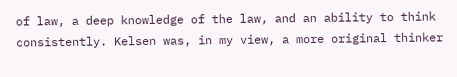of law, a deep knowledge of the law, and an ability to think consistently. Kelsen was, in my view, a more original thinker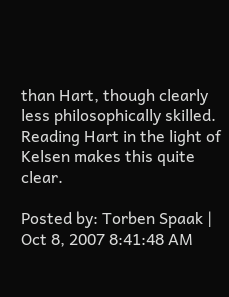than Hart, though clearly less philosophically skilled. Reading Hart in the light of Kelsen makes this quite clear.

Posted by: Torben Spaak | Oct 8, 2007 8:41:48 AM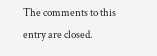The comments to this entry are closed.